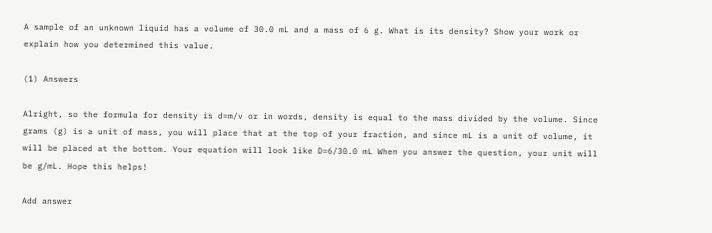A sample of an unknown liquid has a volume of 30.0 mL and a mass of 6 g. What is its density? Show your work or explain how you determined this value.

(1) Answers

Alright, so the formula for density is d=m/v or in words, density is equal to the mass divided by the volume. Since grams (g) is a unit of mass, you will place that at the top of your fraction, and since mL is a unit of volume, it will be placed at the bottom. Your equation will look like D=6/30.0 mL When you answer the question, your unit will be g/mL. Hope this helps!

Add answer